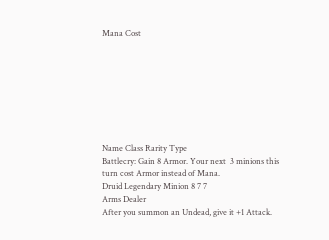Mana Cost








Name Class Rarity Type
Battlecry: Gain 8 Armor. Your next  3 minions this turn cost Armor instead of Mana.
Druid Legendary Minion 8 7 7
Arms Dealer
After you summon an Undead, give it +1 Attack.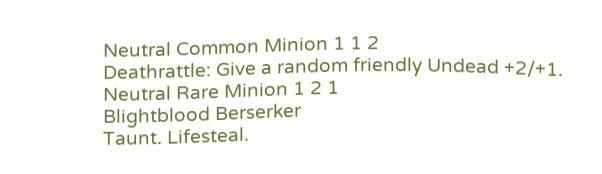Neutral Common Minion 1 1 2
Deathrattle: Give a random friendly Undead +2/+1.
Neutral Rare Minion 1 2 1
Blightblood Berserker
Taunt. Lifesteal.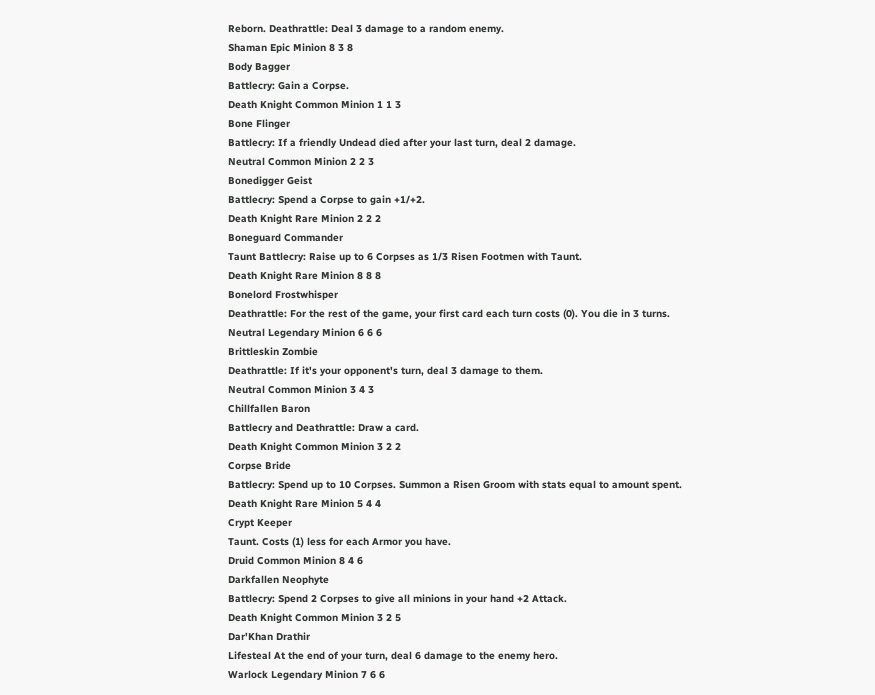Reborn. Deathrattle: Deal 3 damage to a random enemy.
Shaman Epic Minion 8 3 8
Body Bagger
Battlecry: Gain a Corpse.
Death Knight Common Minion 1 1 3
Bone Flinger
Battlecry: If a friendly Undead died after your last turn, deal 2 damage.
Neutral Common Minion 2 2 3
Bonedigger Geist
Battlecry: Spend a Corpse to gain +1/+2.
Death Knight Rare Minion 2 2 2
Boneguard Commander
Taunt Battlecry: Raise up to 6 Corpses as 1/3 Risen Footmen with Taunt.
Death Knight Rare Minion 8 8 8
Bonelord Frostwhisper
Deathrattle: For the rest of the game, your first card each turn costs (0). You die in 3 turns.
Neutral Legendary Minion 6 6 6
Brittleskin Zombie
Deathrattle: If it's your opponent's turn, deal 3 damage to them.
Neutral Common Minion 3 4 3
Chillfallen Baron
Battlecry and Deathrattle: Draw a card.
Death Knight Common Minion 3 2 2
Corpse Bride
Battlecry: Spend up to 10 Corpses. Summon a Risen Groom with stats equal to amount spent.
Death Knight Rare Minion 5 4 4
Crypt Keeper
Taunt. Costs (1) less for each Armor you have.
Druid Common Minion 8 4 6
Darkfallen Neophyte
Battlecry: Spend 2 Corpses to give all minions in your hand +2 Attack.
Death Knight Common Minion 3 2 5
Dar'Khan Drathir
Lifesteal At the end of your turn, deal 6 damage to the enemy hero.
Warlock Legendary Minion 7 6 6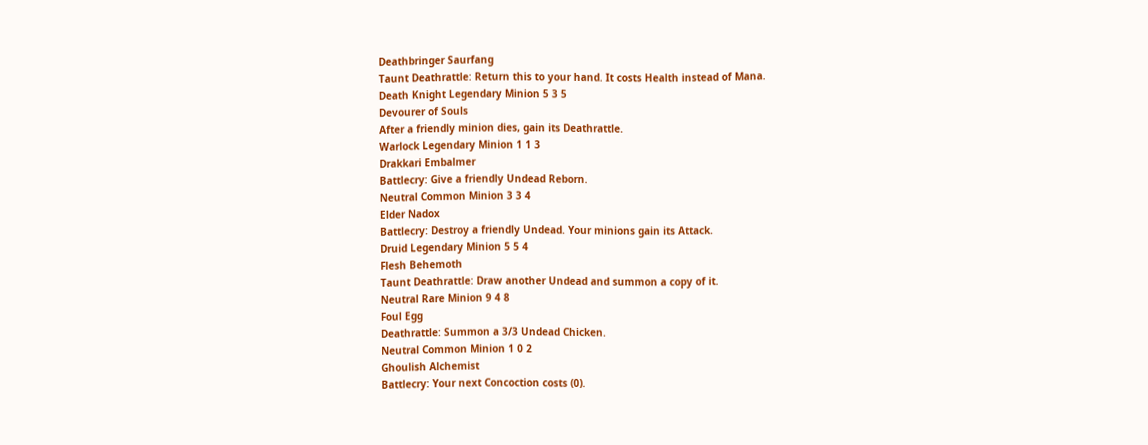Deathbringer Saurfang
Taunt Deathrattle: Return this to your hand. It costs Health instead of Mana.
Death Knight Legendary Minion 5 3 5
Devourer of Souls
After a friendly minion dies, gain its Deathrattle.
Warlock Legendary Minion 1 1 3
Drakkari Embalmer
Battlecry: Give a friendly Undead Reborn.
Neutral Common Minion 3 3 4
Elder Nadox
Battlecry: Destroy a friendly Undead. Your minions gain its Attack.
Druid Legendary Minion 5 5 4
Flesh Behemoth
Taunt Deathrattle: Draw another Undead and summon a copy of it.
Neutral Rare Minion 9 4 8
Foul Egg
Deathrattle: Summon a 3/3 Undead Chicken.
Neutral Common Minion 1 0 2
Ghoulish Alchemist
Battlecry: Your next Concoction costs (0).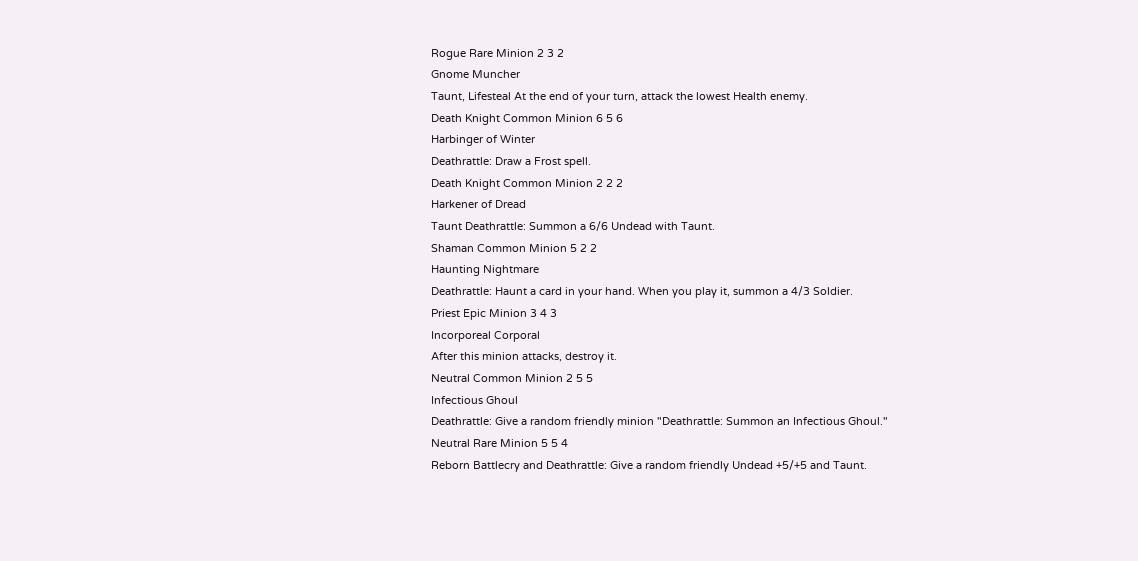Rogue Rare Minion 2 3 2
Gnome Muncher
Taunt, Lifesteal At the end of your turn, attack the lowest Health enemy.
Death Knight Common Minion 6 5 6
Harbinger of Winter
Deathrattle: Draw a Frost spell.
Death Knight Common Minion 2 2 2
Harkener of Dread
Taunt Deathrattle: Summon a 6/6 Undead with Taunt.
Shaman Common Minion 5 2 2
Haunting Nightmare
Deathrattle: Haunt a card in your hand. When you play it, summon a 4/3 Soldier.
Priest Epic Minion 3 4 3
Incorporeal Corporal
After this minion attacks, destroy it.
Neutral Common Minion 2 5 5
Infectious Ghoul
Deathrattle: Give a random friendly minion "Deathrattle: Summon an Infectious Ghoul."
Neutral Rare Minion 5 5 4
Reborn Battlecry and Deathrattle: Give a random friendly Undead +5/+5 and Taunt.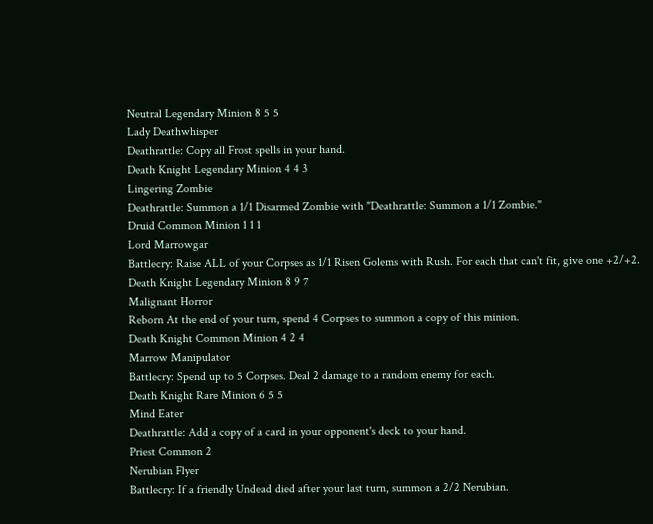Neutral Legendary Minion 8 5 5
Lady Deathwhisper
Deathrattle: Copy all Frost spells in your hand.
Death Knight Legendary Minion 4 4 3
Lingering Zombie
Deathrattle: Summon a 1/1 Disarmed Zombie with "Deathrattle: Summon a 1/1 Zombie."
Druid Common Minion 1 1 1
Lord Marrowgar
Battlecry: Raise ALL of your Corpses as 1/1 Risen Golems with Rush. For each that can't fit, give one +2/+2.
Death Knight Legendary Minion 8 9 7
Malignant Horror
Reborn At the end of your turn, spend 4 Corpses to summon a copy of this minion.
Death Knight Common Minion 4 2 4
Marrow Manipulator
Battlecry: Spend up to 5 Corpses. Deal 2 damage to a random enemy for each.
Death Knight Rare Minion 6 5 5
Mind Eater
Deathrattle: Add a copy of a card in your opponent's deck to your hand.
Priest Common 2
Nerubian Flyer
Battlecry: If a friendly Undead died after your last turn, summon a 2/2 Nerubian.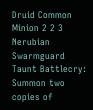Druid Common Minion 2 2 3
Nerubian Swarmguard
Taunt Battlecry: Summon two copies of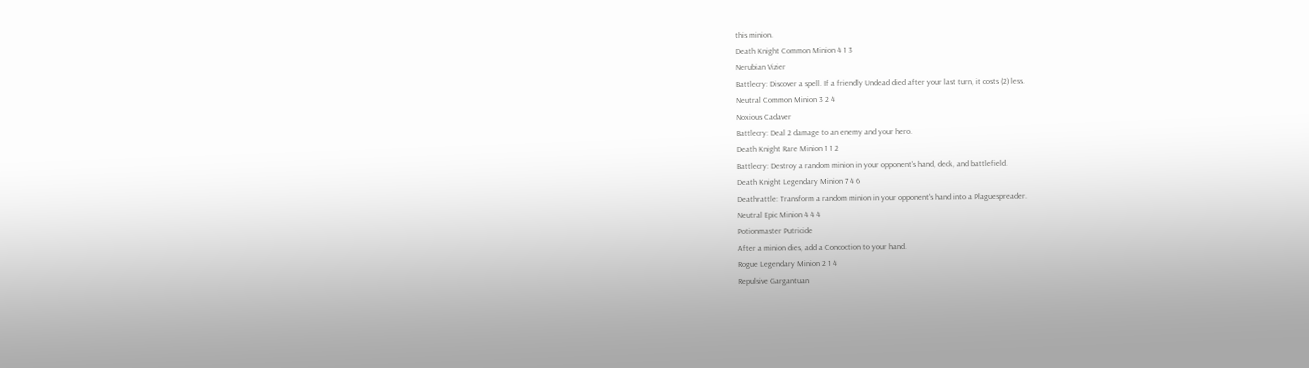this minion.
Death Knight Common Minion 4 1 3
Nerubian Vizier
Battlecry: Discover a spell. If a friendly Undead died after your last turn, it costs (2) less.
Neutral Common Minion 3 2 4
Noxious Cadaver
Battlecry: Deal 2 damage to an enemy and your hero.
Death Knight Rare Minion 1 1 2
Battlecry: Destroy a random minion in your opponent's hand, deck, and battlefield.
Death Knight Legendary Minion 7 4 6
Deathrattle: Transform a random minion in your opponent's hand into a Plaguespreader.
Neutral Epic Minion 4 4 4
Potionmaster Putricide
After a minion dies, add a Concoction to your hand.
Rogue Legendary Minion 2 1 4
Repulsive Gargantuan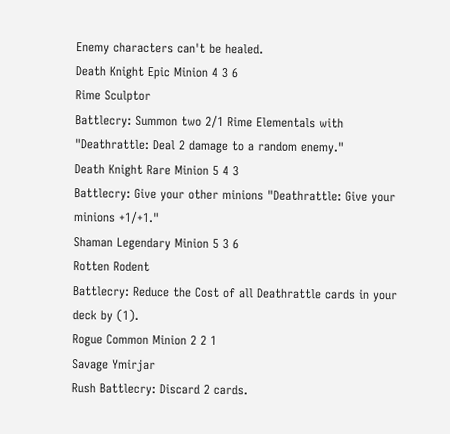Enemy characters can't be healed.
Death Knight Epic Minion 4 3 6
Rime Sculptor
Battlecry: Summon two 2/1 Rime Elementals with "Deathrattle: Deal 2 damage to a random enemy."
Death Knight Rare Minion 5 4 3
Battlecry: Give your other minions "Deathrattle: Give your minions +1/+1."
Shaman Legendary Minion 5 3 6
Rotten Rodent
Battlecry: Reduce the Cost of all Deathrattle cards in your deck by (1).
Rogue Common Minion 2 2 1
Savage Ymirjar
Rush Battlecry: Discard 2 cards.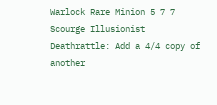Warlock Rare Minion 5 7 7
Scourge Illusionist
Deathrattle: Add a 4/4 copy of another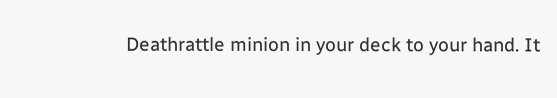Deathrattle minion in your deck to your hand. It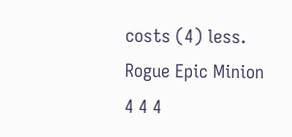costs (4) less.
Rogue Epic Minion 4 4 4